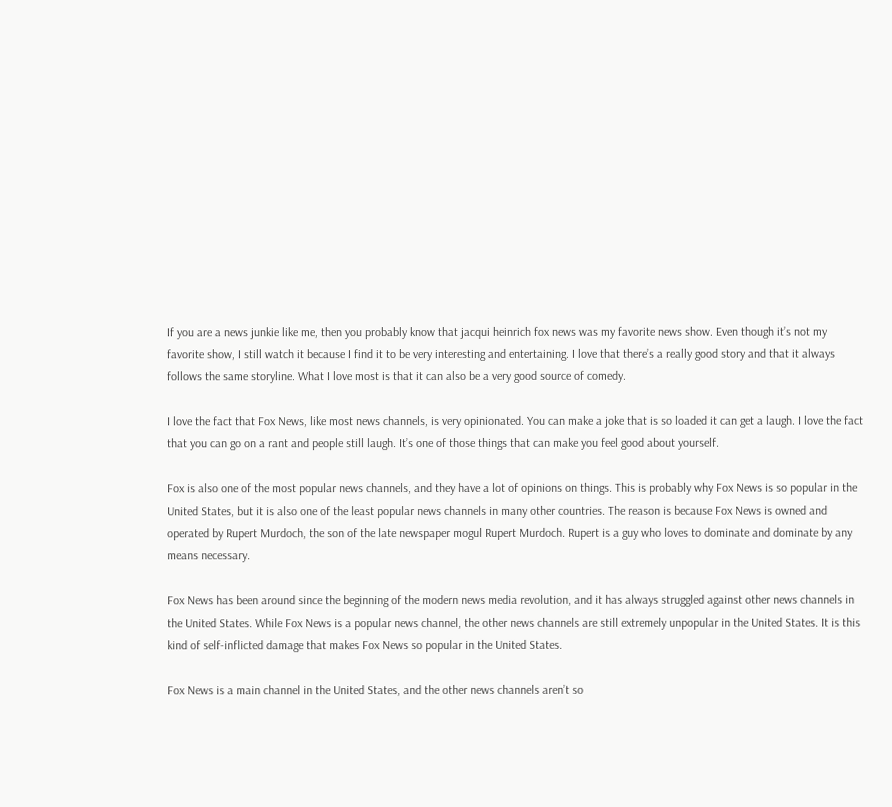If you are a news junkie like me, then you probably know that jacqui heinrich fox news was my favorite news show. Even though it’s not my favorite show, I still watch it because I find it to be very interesting and entertaining. I love that there’s a really good story and that it always follows the same storyline. What I love most is that it can also be a very good source of comedy.

I love the fact that Fox News, like most news channels, is very opinionated. You can make a joke that is so loaded it can get a laugh. I love the fact that you can go on a rant and people still laugh. It’s one of those things that can make you feel good about yourself.

Fox is also one of the most popular news channels, and they have a lot of opinions on things. This is probably why Fox News is so popular in the United States, but it is also one of the least popular news channels in many other countries. The reason is because Fox News is owned and operated by Rupert Murdoch, the son of the late newspaper mogul Rupert Murdoch. Rupert is a guy who loves to dominate and dominate by any means necessary.

Fox News has been around since the beginning of the modern news media revolution, and it has always struggled against other news channels in the United States. While Fox News is a popular news channel, the other news channels are still extremely unpopular in the United States. It is this kind of self-inflicted damage that makes Fox News so popular in the United States.

Fox News is a main channel in the United States, and the other news channels aren’t so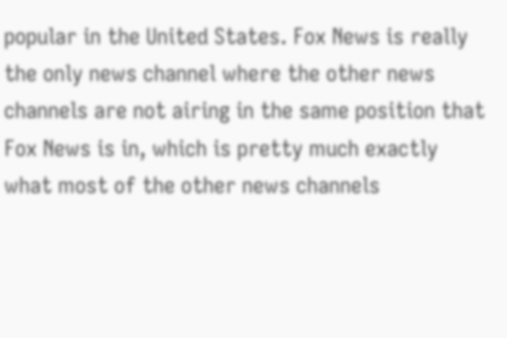popular in the United States. Fox News is really the only news channel where the other news channels are not airing in the same position that Fox News is in, which is pretty much exactly what most of the other news channels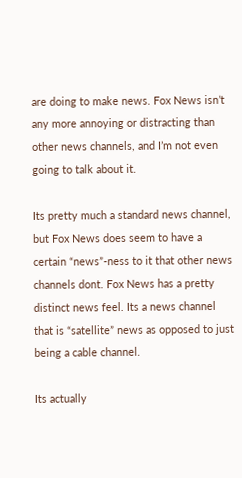are doing to make news. Fox News isn’t any more annoying or distracting than other news channels, and I’m not even going to talk about it.

Its pretty much a standard news channel, but Fox News does seem to have a certain “news”-ness to it that other news channels dont. Fox News has a pretty distinct news feel. Its a news channel that is “satellite” news as opposed to just being a cable channel.

Its actually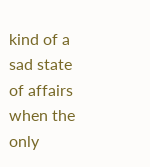kind of a sad state of affairs when the only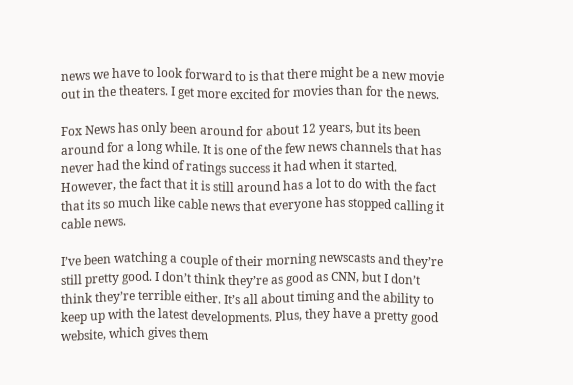news we have to look forward to is that there might be a new movie out in the theaters. I get more excited for movies than for the news.

Fox News has only been around for about 12 years, but its been around for a long while. It is one of the few news channels that has never had the kind of ratings success it had when it started. However, the fact that it is still around has a lot to do with the fact that its so much like cable news that everyone has stopped calling it cable news.

I’ve been watching a couple of their morning newscasts and they’re still pretty good. I don’t think they’re as good as CNN, but I don’t think they’re terrible either. It’s all about timing and the ability to keep up with the latest developments. Plus, they have a pretty good website, which gives them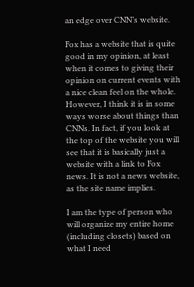an edge over CNN’s website.

Fox has a website that is quite good in my opinion, at least when it comes to giving their opinion on current events with a nice clean feel on the whole. However, I think it is in some ways worse about things than CNNs. In fact, if you look at the top of the website you will see that it is basically just a website with a link to Fox news. It is not a news website, as the site name implies.

I am the type of person who will organize my entire home (including closets) based on what I need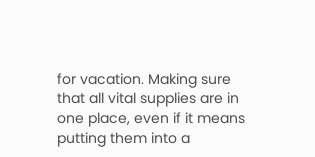for vacation. Making sure that all vital supplies are in one place, even if it means putting them into a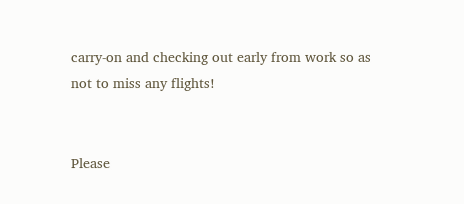carry-on and checking out early from work so as not to miss any flights!


Please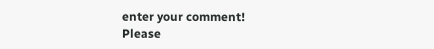enter your comment!
Please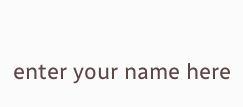enter your name here